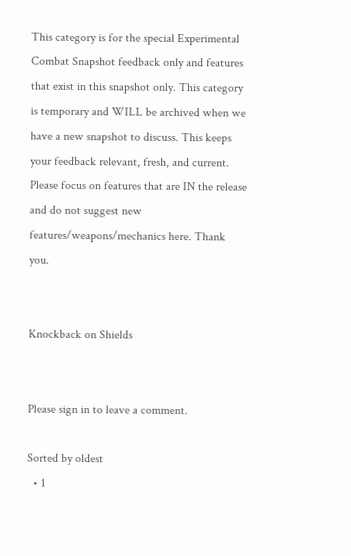This category is for the special Experimental Combat Snapshot feedback only and features that exist in this snapshot only. This category is temporary and WILL be archived when we have a new snapshot to discuss. This keeps your feedback relevant, fresh, and current. Please focus on features that are IN the release and do not suggest new features/weapons/mechanics here. Thank you.


Knockback on Shields


Please sign in to leave a comment.

Sorted by oldest
  • 1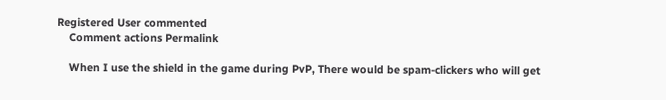Registered User commented
    Comment actions Permalink

    When I use the shield in the game during PvP, There would be spam-clickers who will get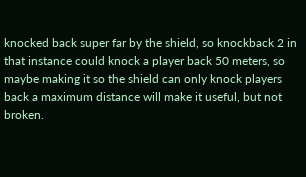knocked back super far by the shield, so knockback 2 in that instance could knock a player back 50 meters, so maybe making it so the shield can only knock players back a maximum distance will make it useful, but not broken.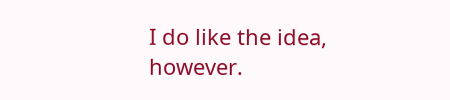I do like the idea, however.